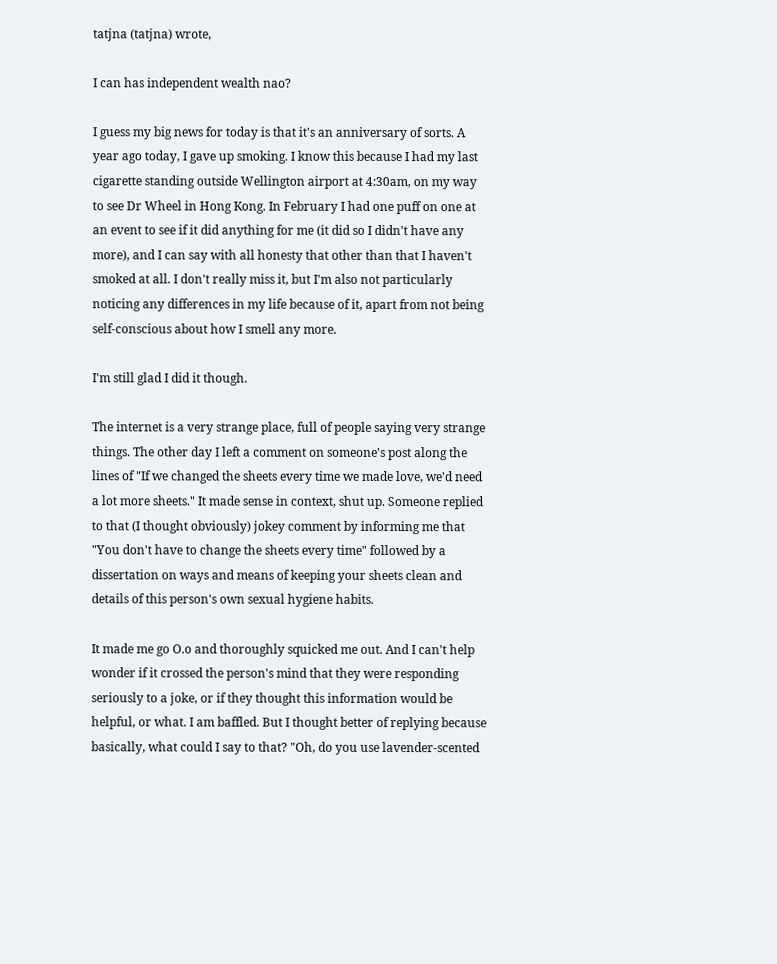tatjna (tatjna) wrote,

I can has independent wealth nao?

I guess my big news for today is that it's an anniversary of sorts. A year ago today, I gave up smoking. I know this because I had my last cigarette standing outside Wellington airport at 4:30am, on my way to see Dr Wheel in Hong Kong. In February I had one puff on one at an event to see if it did anything for me (it did so I didn't have any more), and I can say with all honesty that other than that I haven't smoked at all. I don't really miss it, but I'm also not particularly noticing any differences in my life because of it, apart from not being self-conscious about how I smell any more.

I'm still glad I did it though.

The internet is a very strange place, full of people saying very strange things. The other day I left a comment on someone's post along the lines of "If we changed the sheets every time we made love, we'd need a lot more sheets." It made sense in context, shut up. Someone replied to that (I thought obviously) jokey comment by informing me that "You don't have to change the sheets every time" followed by a dissertation on ways and means of keeping your sheets clean and details of this person's own sexual hygiene habits.

It made me go O.o and thoroughly squicked me out. And I can't help wonder if it crossed the person's mind that they were responding seriously to a joke, or if they thought this information would be helpful, or what. I am baffled. But I thought better of replying because basically, what could I say to that? "Oh, do you use lavender-scented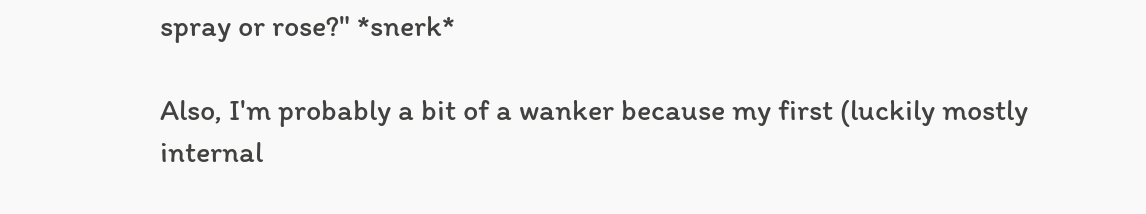spray or rose?" *snerk*

Also, I'm probably a bit of a wanker because my first (luckily mostly internal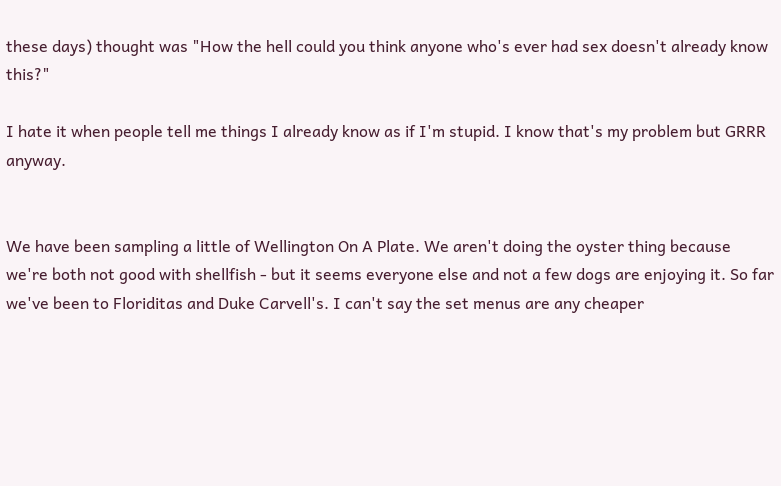these days) thought was "How the hell could you think anyone who's ever had sex doesn't already know this?"

I hate it when people tell me things I already know as if I'm stupid. I know that's my problem but GRRR anyway.


We have been sampling a little of Wellington On A Plate. We aren't doing the oyster thing because we're both not good with shellfish - but it seems everyone else and not a few dogs are enjoying it. So far we've been to Floriditas and Duke Carvell's. I can't say the set menus are any cheaper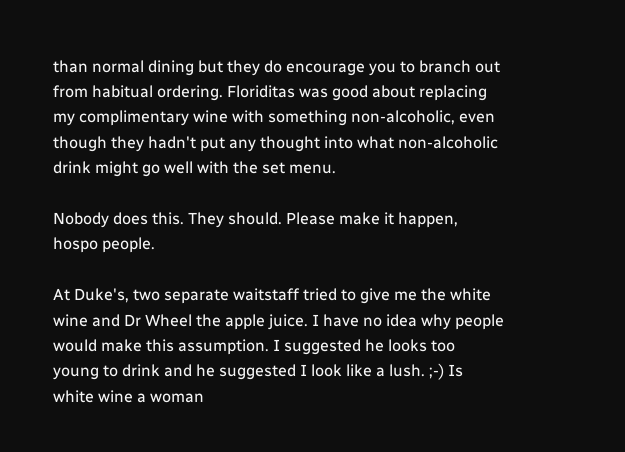than normal dining but they do encourage you to branch out from habitual ordering. Floriditas was good about replacing my complimentary wine with something non-alcoholic, even though they hadn't put any thought into what non-alcoholic drink might go well with the set menu.

Nobody does this. They should. Please make it happen, hospo people.

At Duke's, two separate waitstaff tried to give me the white wine and Dr Wheel the apple juice. I have no idea why people would make this assumption. I suggested he looks too young to drink and he suggested I look like a lush. ;-) Is white wine a woman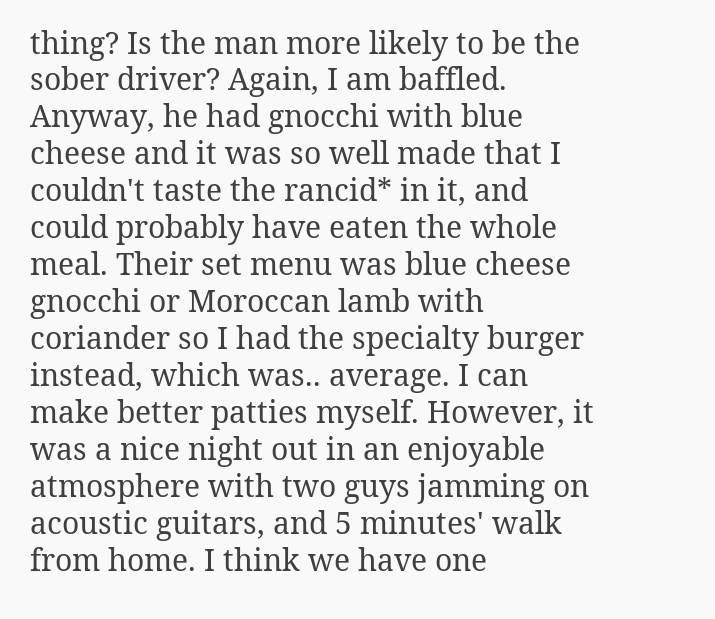thing? Is the man more likely to be the sober driver? Again, I am baffled. Anyway, he had gnocchi with blue cheese and it was so well made that I couldn't taste the rancid* in it, and could probably have eaten the whole meal. Their set menu was blue cheese gnocchi or Moroccan lamb with coriander so I had the specialty burger instead, which was.. average. I can make better patties myself. However, it was a nice night out in an enjoyable atmosphere with two guys jamming on acoustic guitars, and 5 minutes' walk from home. I think we have one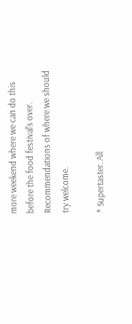more weekend where we can do this before the food festival's over. Recommendations of where we should try welcome.

* Supertaster. All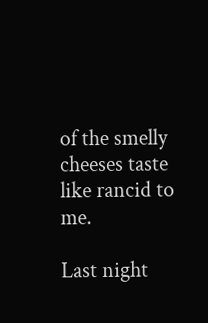of the smelly cheeses taste like rancid to me.

Last night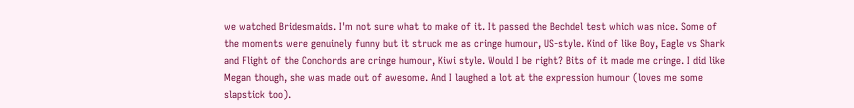we watched Bridesmaids. I'm not sure what to make of it. It passed the Bechdel test which was nice. Some of the moments were genuinely funny but it struck me as cringe humour, US-style. Kind of like Boy, Eagle vs Shark and Flight of the Conchords are cringe humour, Kiwi style. Would I be right? Bits of it made me cringe. I did like Megan though, she was made out of awesome. And I laughed a lot at the expression humour (loves me some slapstick too).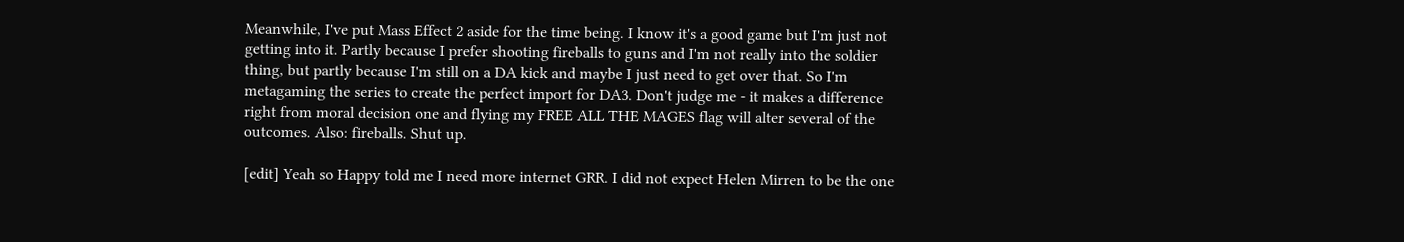Meanwhile, I've put Mass Effect 2 aside for the time being. I know it's a good game but I'm just not getting into it. Partly because I prefer shooting fireballs to guns and I'm not really into the soldier thing, but partly because I'm still on a DA kick and maybe I just need to get over that. So I'm metagaming the series to create the perfect import for DA3. Don't judge me - it makes a difference right from moral decision one and flying my FREE ALL THE MAGES flag will alter several of the outcomes. Also: fireballs. Shut up.

[edit] Yeah so Happy told me I need more internet GRR. I did not expect Helen Mirren to be the one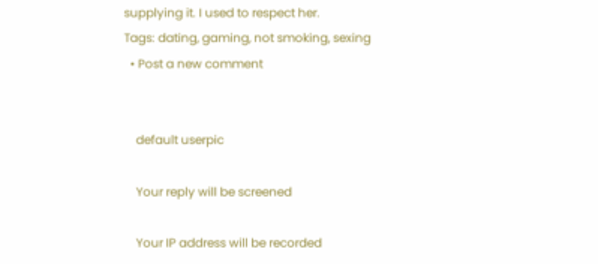supplying it. I used to respect her.
Tags: dating, gaming, not smoking, sexing
  • Post a new comment


    default userpic

    Your reply will be screened

    Your IP address will be recorded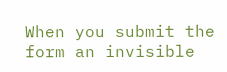When you submit the form an invisible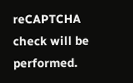reCAPTCHA check will be performed.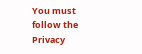You must follow the Privacy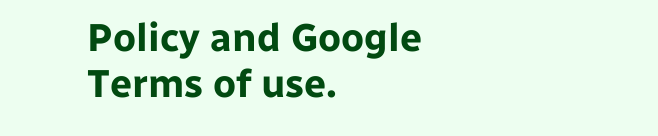Policy and Google Terms of use.